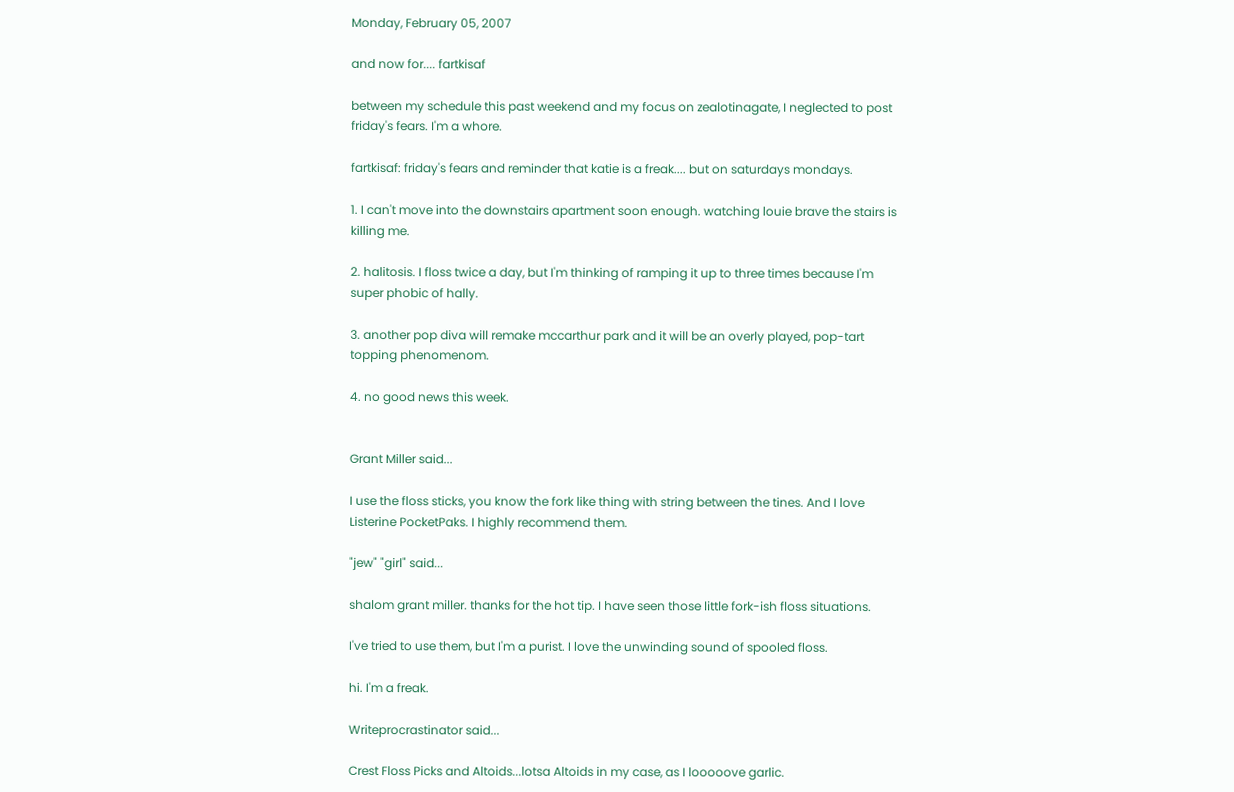Monday, February 05, 2007

and now for.... fartkisaf

between my schedule this past weekend and my focus on zealotinagate, I neglected to post friday's fears. I'm a whore.

fartkisaf: friday's fears and reminder that katie is a freak.... but on saturdays mondays.

1. I can't move into the downstairs apartment soon enough. watching louie brave the stairs is killing me.

2. halitosis. I floss twice a day, but I'm thinking of ramping it up to three times because I'm super phobic of hally.

3. another pop diva will remake mccarthur park and it will be an overly played, pop-tart topping phenomenom.

4. no good news this week.


Grant Miller said...

I use the floss sticks, you know the fork like thing with string between the tines. And I love Listerine PocketPaks. I highly recommend them.

"jew" "girl" said...

shalom grant miller. thanks for the hot tip. I have seen those little fork-ish floss situations.

I've tried to use them, but I'm a purist. I love the unwinding sound of spooled floss.

hi. I'm a freak.

Writeprocrastinator said...

Crest Floss Picks and Altoids...lotsa Altoids in my case, as I looooove garlic.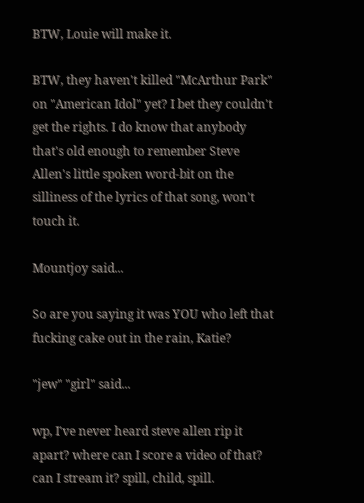BTW, Louie will make it.

BTW, they haven't killed "McArthur Park" on "American Idol" yet? I bet they couldn't get the rights. I do know that anybody that's old enough to remember Steve Allen's little spoken word-bit on the silliness of the lyrics of that song, won't touch it.

Mountjoy said...

So are you saying it was YOU who left that fucking cake out in the rain, Katie?

"jew" "girl" said...

wp, I've never heard steve allen rip it apart? where can I score a video of that? can I stream it? spill, child, spill.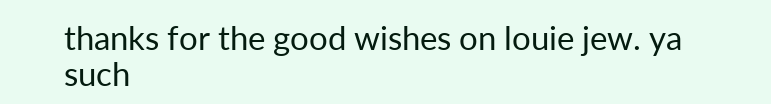thanks for the good wishes on louie jew. ya such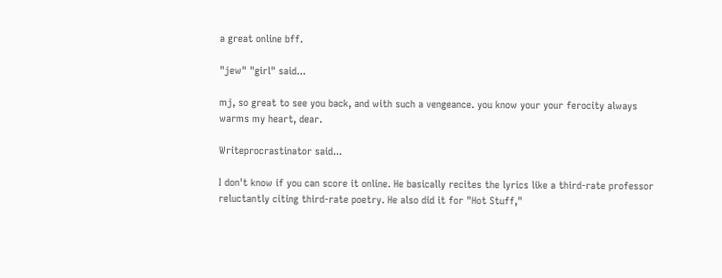a great online bff.

"jew" "girl" said...

mj, so great to see you back, and with such a vengeance. you know your your ferocity always warms my heart, dear.

Writeprocrastinator said...

I don't know if you can score it online. He basically recites the lyrics like a third-rate professor reluctantly citing third-rate poetry. He also did it for "Hot Stuff,"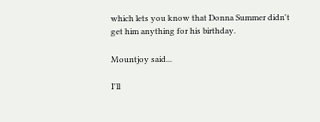which lets you know that Donna Summer didn't get him anything for his birthday.

Mountjoy said...

I'll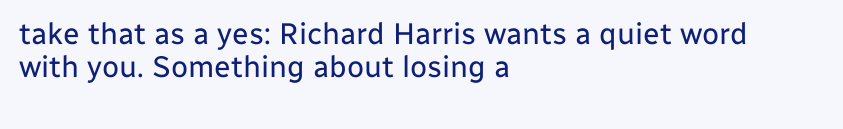take that as a yes: Richard Harris wants a quiet word with you. Something about losing a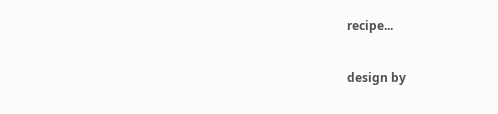recipe...


design by